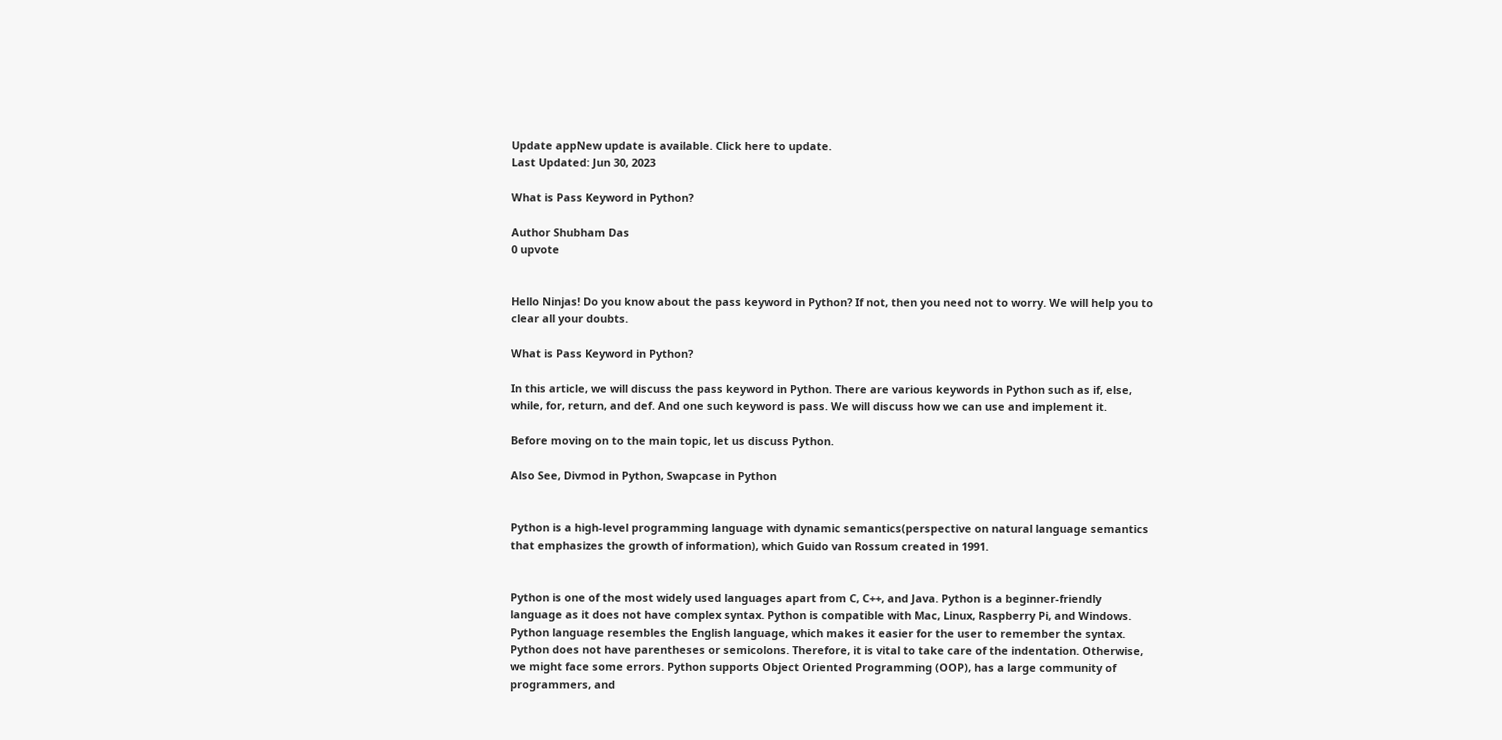Update appNew update is available. Click here to update.
Last Updated: Jun 30, 2023

What is Pass Keyword in Python?

Author Shubham Das
0 upvote


Hello Ninjas! Do you know about the pass keyword in Python? If not, then you need not to worry. We will help you to clear all your doubts.

What is Pass Keyword in Python?

In this article, we will discuss the pass keyword in Python. There are various keywords in Python such as if, else, while, for, return, and def. And one such keyword is pass. We will discuss how we can use and implement it.

Before moving on to the main topic, let us discuss Python.

Also See, Divmod in Python, Swapcase in Python


Python is a high-level programming language with dynamic semantics(perspective on natural language semantics that emphasizes the growth of information), which Guido van Rossum created in 1991.


Python is one of the most widely used languages apart from C, C++, and Java. Python is a beginner-friendly language as it does not have complex syntax. Python is compatible with Mac, Linux, Raspberry Pi, and Windows. Python language resembles the English language, which makes it easier for the user to remember the syntax. Python does not have parentheses or semicolons. Therefore, it is vital to take care of the indentation. Otherwise, we might face some errors. Python supports Object Oriented Programming (OOP), has a large community of programmers, and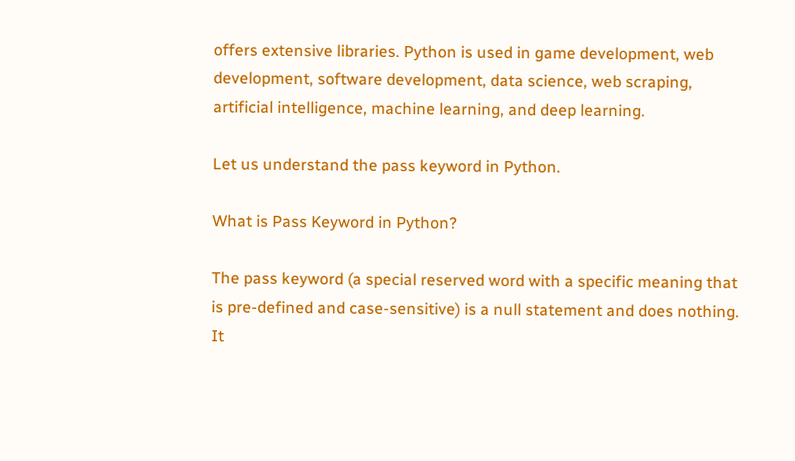offers extensive libraries. Python is used in game development, web development, software development, data science, web scraping, artificial intelligence, machine learning, and deep learning.

Let us understand the pass keyword in Python.

What is Pass Keyword in Python?

The pass keyword (a special reserved word with a specific meaning that is pre-defined and case-sensitive) is a null statement and does nothing. It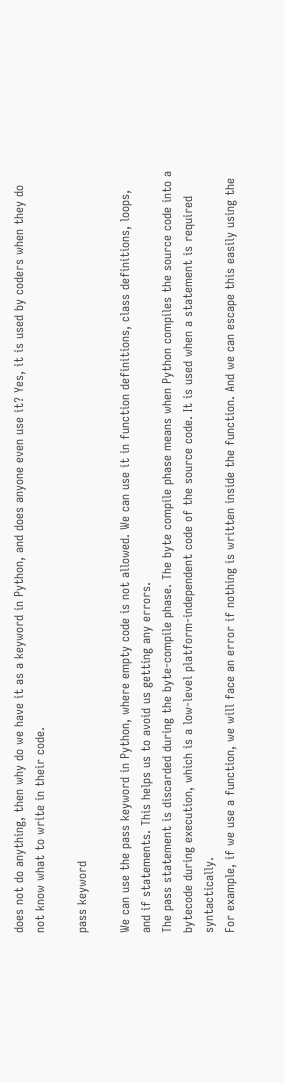does not do anything, then why do we have it as a keyword in Python, and does anyone even use it? Yes, it is used by coders when they do not know what to write in their code.

pass keyword

We can use the pass keyword in Python, where empty code is not allowed. We can use it in function definitions, class definitions, loops, and if statements. This helps us to avoid us getting any errors.
The pass statement is discarded during the byte-compile phase. The byte compile phase means when Python compiles the source code into a bytecode during execution, which is a low-level platform-independent code of the source code. It is used when a statement is required syntactically.
For example, if we use a function, we will face an error if nothing is written inside the function. And we can escape this easily using the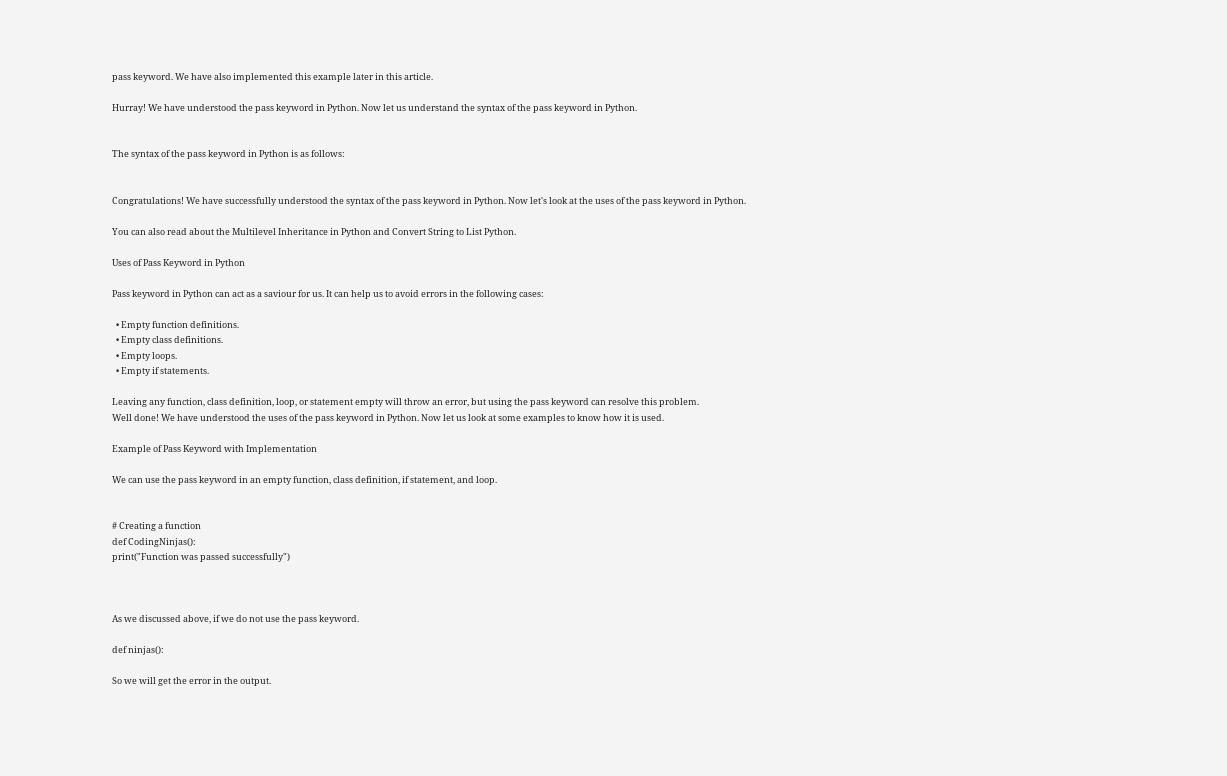pass keyword. We have also implemented this example later in this article.

Hurray! We have understood the pass keyword in Python. Now let us understand the syntax of the pass keyword in Python.


The syntax of the pass keyword in Python is as follows:


Congratulations! We have successfully understood the syntax of the pass keyword in Python. Now let's look at the uses of the pass keyword in Python.

You can also read about the Multilevel Inheritance in Python and Convert String to List Python.

Uses of Pass Keyword in Python

Pass keyword in Python can act as a saviour for us. It can help us to avoid errors in the following cases:

  • Empty function definitions.
  • Empty class definitions.
  • Empty loops.
  • Empty if statements.

Leaving any function, class definition, loop, or statement empty will throw an error, but using the pass keyword can resolve this problem.
Well done! We have understood the uses of the pass keyword in Python. Now let us look at some examples to know how it is used.

Example of Pass Keyword with Implementation

We can use the pass keyword in an empty function, class definition, if statement, and loop.


# Creating a function
def CodingNinjas():
print("Function was passed successfully")



As we discussed above, if we do not use the pass keyword.

def ninjas():

So we will get the error in the output.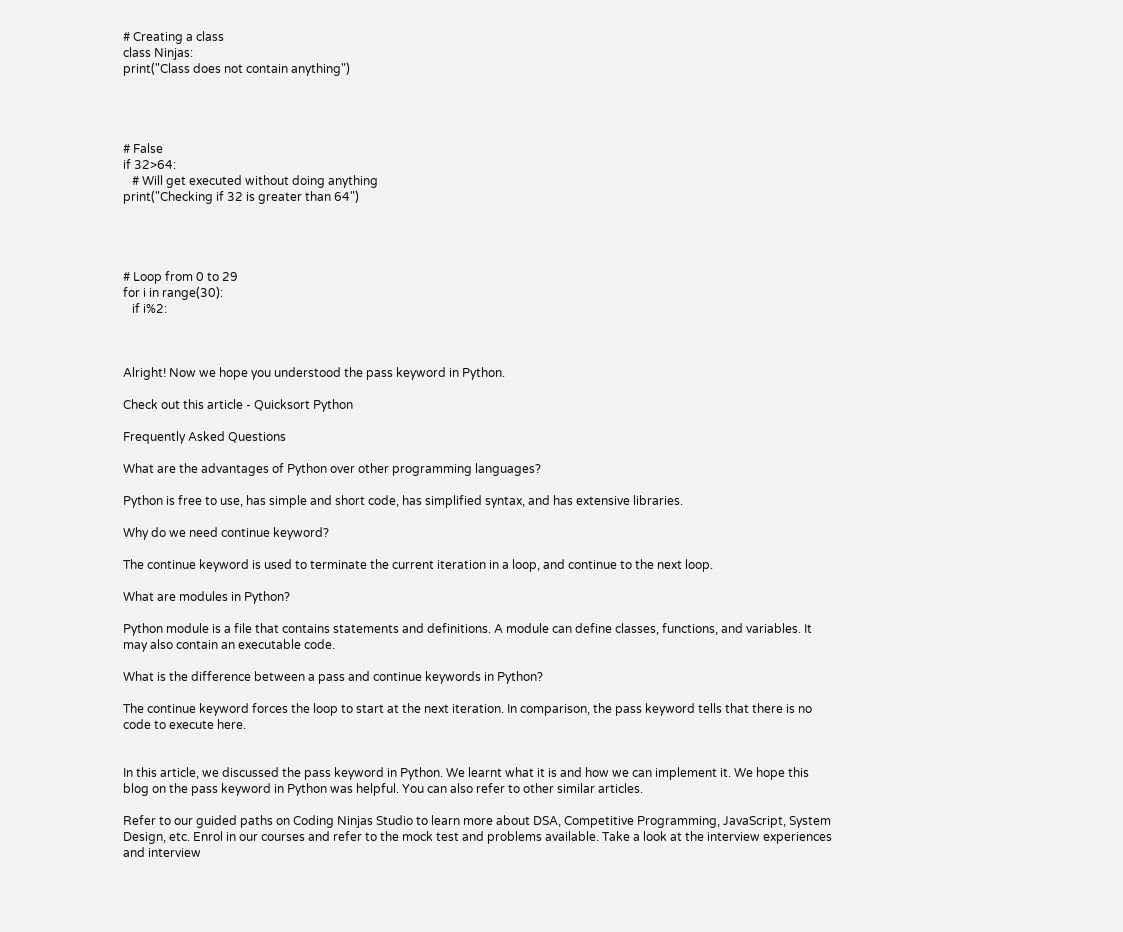# Creating a class
class Ninjas:
print("Class does not contain anything")




# False
if 32>64:
   # Will get executed without doing anything
print("Checking if 32 is greater than 64")




# Loop from 0 to 29
for i in range(30):
   if i%2:



Alright! Now we hope you understood the pass keyword in Python.

Check out this article - Quicksort Python

Frequently Asked Questions

What are the advantages of Python over other programming languages?

Python is free to use, has simple and short code, has simplified syntax, and has extensive libraries.

Why do we need continue keyword?

The continue keyword is used to terminate the current iteration in a loop, and continue to the next loop.

What are modules in Python?

Python module is a file that contains statements and definitions. A module can define classes, functions, and variables. It may also contain an executable code.

What is the difference between a pass and continue keywords in Python?

The continue keyword forces the loop to start at the next iteration. In comparison, the pass keyword tells that there is no code to execute here.


In this article, we discussed the pass keyword in Python. We learnt what it is and how we can implement it. We hope this blog on the pass keyword in Python was helpful. You can also refer to other similar articles.

Refer to our guided paths on Coding Ninjas Studio to learn more about DSA, Competitive Programming, JavaScript, System Design, etc. Enrol in our courses and refer to the mock test and problems available. Take a look at the interview experiences and interview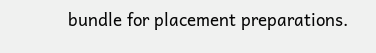bundle for placement preparations.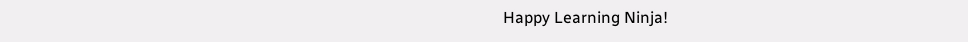Happy Learning Ninja!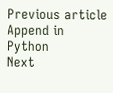Previous article
Append in Python
Next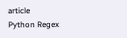article
Python Regex